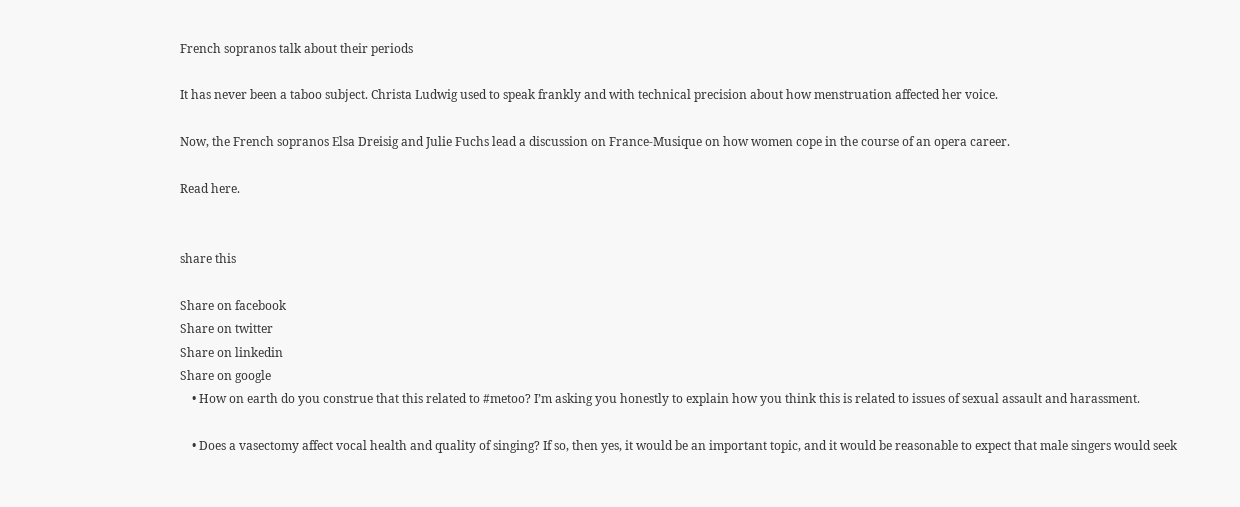French sopranos talk about their periods

It has never been a taboo subject. Christa Ludwig used to speak frankly and with technical precision about how menstruation affected her voice.

Now, the French sopranos Elsa Dreisig and Julie Fuchs lead a discussion on France-Musique on how women cope in the course of an opera career.

Read here.


share this

Share on facebook
Share on twitter
Share on linkedin
Share on google
    • How on earth do you construe that this related to #metoo? I’m asking you honestly to explain how you think this is related to issues of sexual assault and harassment.

    • Does a vasectomy affect vocal health and quality of singing? If so, then yes, it would be an important topic, and it would be reasonable to expect that male singers would seek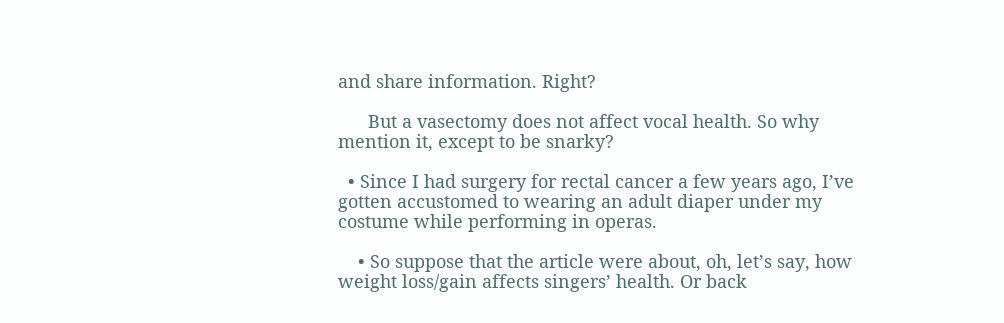and share information. Right?

      But a vasectomy does not affect vocal health. So why mention it, except to be snarky?

  • Since I had surgery for rectal cancer a few years ago, I’ve gotten accustomed to wearing an adult diaper under my costume while performing in operas.

    • So suppose that the article were about, oh, let’s say, how weight loss/gain affects singers’ health. Or back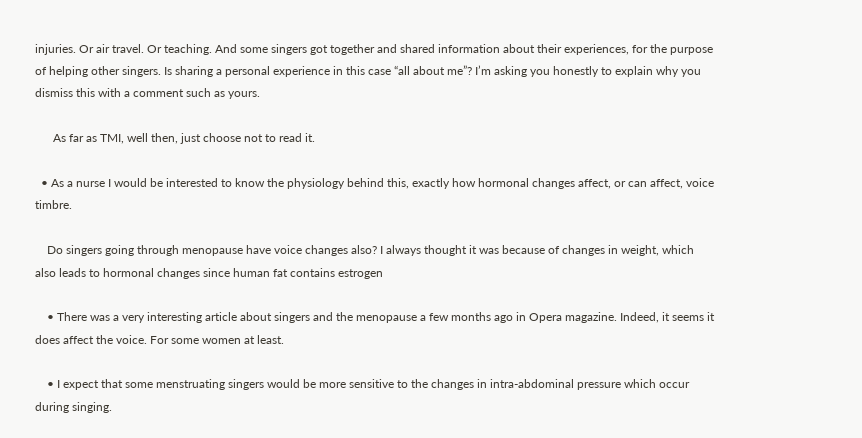injuries. Or air travel. Or teaching. And some singers got together and shared information about their experiences, for the purpose of helping other singers. Is sharing a personal experience in this case “all about me”? I’m asking you honestly to explain why you dismiss this with a comment such as yours.

      As far as TMI, well then, just choose not to read it.

  • As a nurse I would be interested to know the physiology behind this, exactly how hormonal changes affect, or can affect, voice timbre.

    Do singers going through menopause have voice changes also? I always thought it was because of changes in weight, which also leads to hormonal changes since human fat contains estrogen

    • There was a very interesting article about singers and the menopause a few months ago in Opera magazine. Indeed, it seems it does affect the voice. For some women at least.

    • I expect that some menstruating singers would be more sensitive to the changes in intra-abdominal pressure which occur during singing.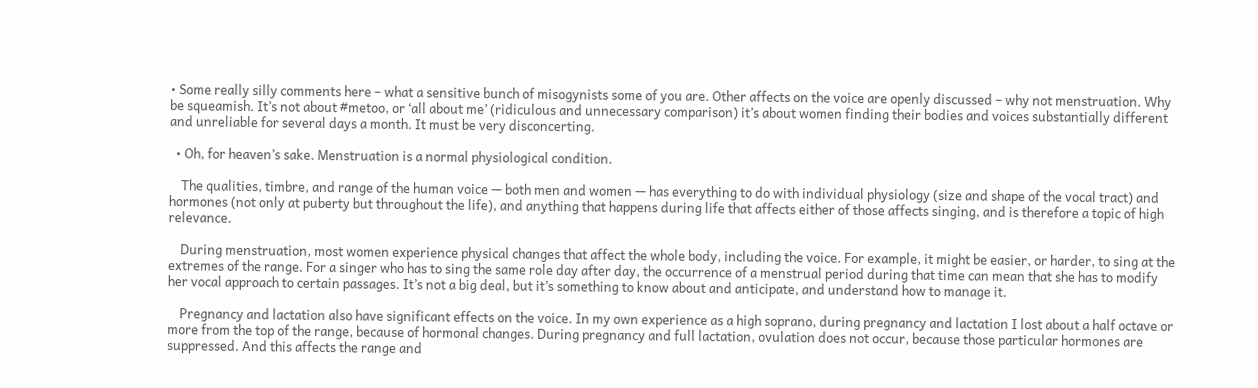• Some really silly comments here – what a sensitive bunch of misogynists some of you are. Other affects on the voice are openly discussed – why not menstruation. Why be squeamish. It’s not about #metoo, or ‘all about me’ (ridiculous and unnecessary comparison) it’s about women finding their bodies and voices substantially different and unreliable for several days a month. It must be very disconcerting.

  • Oh, for heaven’s sake. Menstruation is a normal physiological condition.

    The qualities, timbre, and range of the human voice — both men and women — has everything to do with individual physiology (size and shape of the vocal tract) and hormones (not only at puberty but throughout the life), and anything that happens during life that affects either of those affects singing, and is therefore a topic of high relevance.

    During menstruation, most women experience physical changes that affect the whole body, including the voice. For example, it might be easier, or harder, to sing at the extremes of the range. For a singer who has to sing the same role day after day, the occurrence of a menstrual period during that time can mean that she has to modify her vocal approach to certain passages. It’s not a big deal, but it’s something to know about and anticipate, and understand how to manage it.

    Pregnancy and lactation also have significant effects on the voice. In my own experience as a high soprano, during pregnancy and lactation I lost about a half octave or more from the top of the range, because of hormonal changes. During pregnancy and full lactation, ovulation does not occur, because those particular hormones are suppressed. And this affects the range and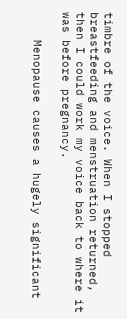timbre of the voice. When I stopped breastfeeding and menstruation returned, then I could work my voice back to where it was before pregnancy.

    Menopause causes a hugely significant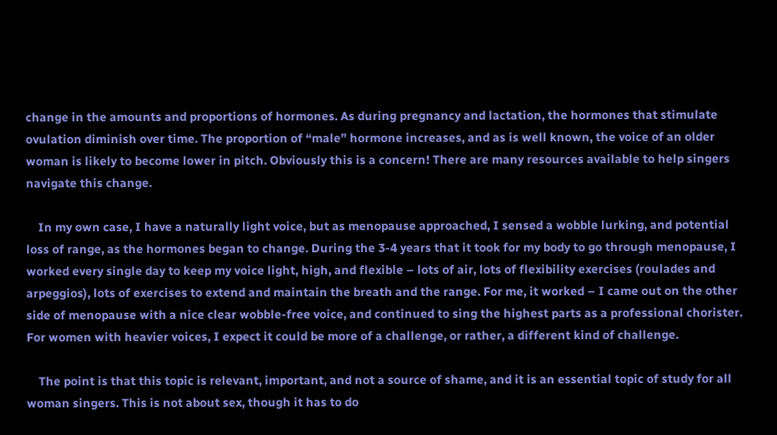change in the amounts and proportions of hormones. As during pregnancy and lactation, the hormones that stimulate ovulation diminish over time. The proportion of “male” hormone increases, and as is well known, the voice of an older woman is likely to become lower in pitch. Obviously this is a concern! There are many resources available to help singers navigate this change.

    In my own case, I have a naturally light voice, but as menopause approached, I sensed a wobble lurking, and potential loss of range, as the hormones began to change. During the 3-4 years that it took for my body to go through menopause, I worked every single day to keep my voice light, high, and flexible – lots of air, lots of flexibility exercises (roulades and arpeggios), lots of exercises to extend and maintain the breath and the range. For me, it worked – I came out on the other side of menopause with a nice clear wobble-free voice, and continued to sing the highest parts as a professional chorister. For women with heavier voices, I expect it could be more of a challenge, or rather, a different kind of challenge.

    The point is that this topic is relevant, important, and not a source of shame, and it is an essential topic of study for all woman singers. This is not about sex, though it has to do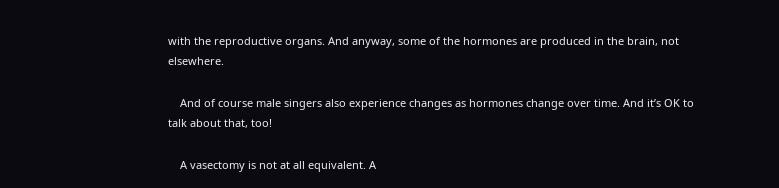with the reproductive organs. And anyway, some of the hormones are produced in the brain, not elsewhere.

    And of course male singers also experience changes as hormones change over time. And it’s OK to talk about that, too!

    A vasectomy is not at all equivalent. A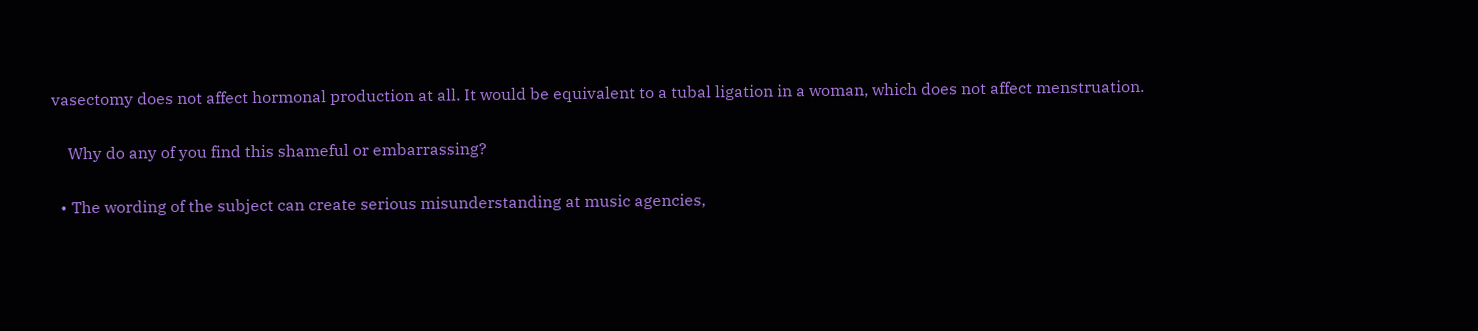vasectomy does not affect hormonal production at all. It would be equivalent to a tubal ligation in a woman, which does not affect menstruation.

    Why do any of you find this shameful or embarrassing?

  • The wording of the subject can create serious misunderstanding at music agencies,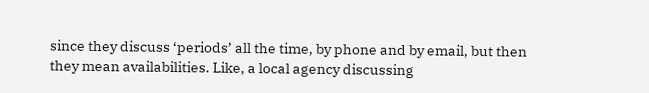since they discuss ‘periods’ all the time, by phone and by email, but then they mean availabilities. Like, a local agency discussing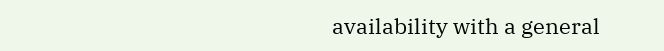availability with a general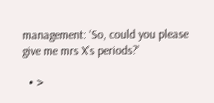management: ‘So, could you please give me mrs X’s periods?’

  • >